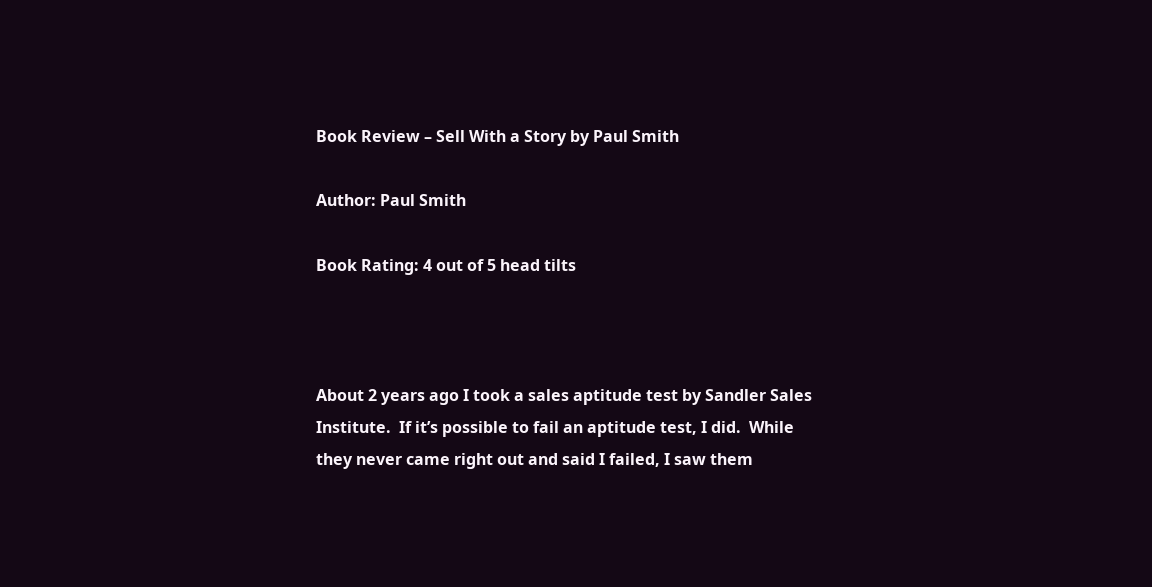Book Review – Sell With a Story by Paul Smith

Author: Paul Smith

Book Rating: 4 out of 5 head tilts



About 2 years ago I took a sales aptitude test by Sandler Sales Institute.  If it’s possible to fail an aptitude test, I did.  While they never came right out and said I failed, I saw them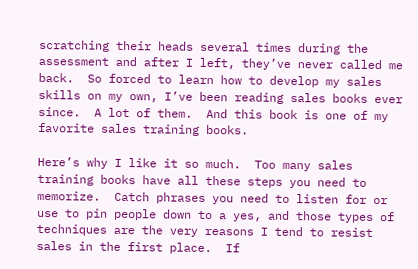scratching their heads several times during the assessment and after I left, they’ve never called me back.  So forced to learn how to develop my sales skills on my own, I’ve been reading sales books ever since.  A lot of them.  And this book is one of my favorite sales training books.

Here’s why I like it so much.  Too many sales training books have all these steps you need to memorize.  Catch phrases you need to listen for or use to pin people down to a yes, and those types of techniques are the very reasons I tend to resist sales in the first place.  If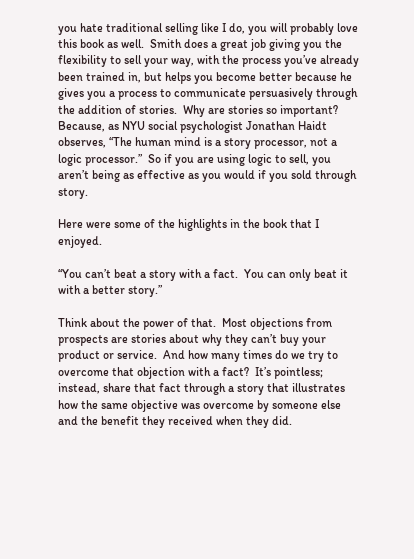you hate traditional selling like I do, you will probably love this book as well.  Smith does a great job giving you the flexibility to sell your way, with the process you’ve already been trained in, but helps you become better because he gives you a process to communicate persuasively through the addition of stories.  Why are stories so important?  Because, as NYU social psychologist Jonathan Haidt observes, “The human mind is a story processor, not a logic processor.”  So if you are using logic to sell, you aren’t being as effective as you would if you sold through story.

Here were some of the highlights in the book that I enjoyed.

“You can’t beat a story with a fact.  You can only beat it with a better story.”

Think about the power of that.  Most objections from prospects are stories about why they can’t buy your product or service.  And how many times do we try to overcome that objection with a fact?  It’s pointless; instead, share that fact through a story that illustrates how the same objective was overcome by someone else and the benefit they received when they did.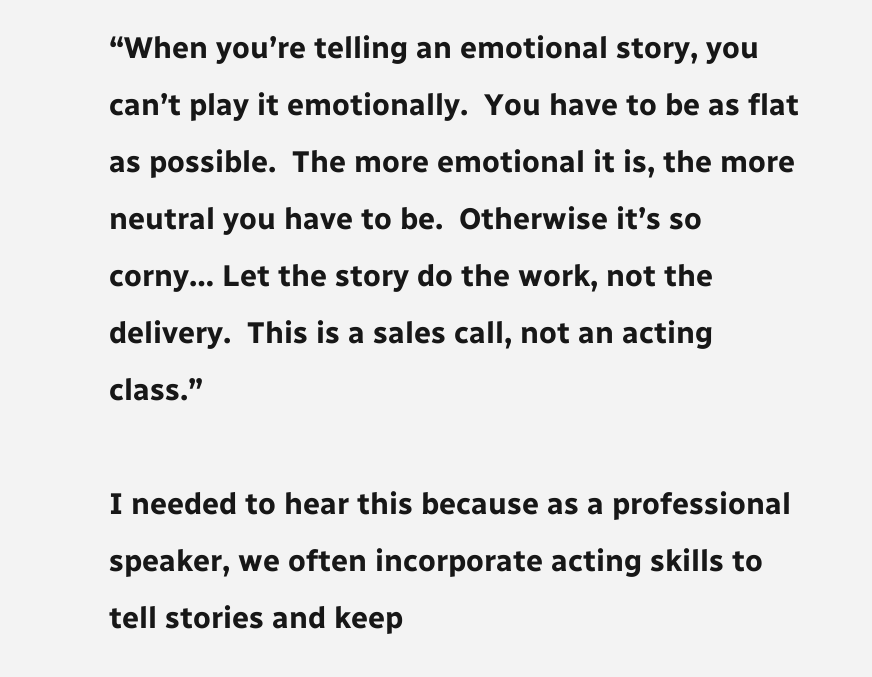“When you’re telling an emotional story, you can’t play it emotionally.  You have to be as flat as possible.  The more emotional it is, the more neutral you have to be.  Otherwise it’s so corny… Let the story do the work, not the delivery.  This is a sales call, not an acting class.”

I needed to hear this because as a professional speaker, we often incorporate acting skills to tell stories and keep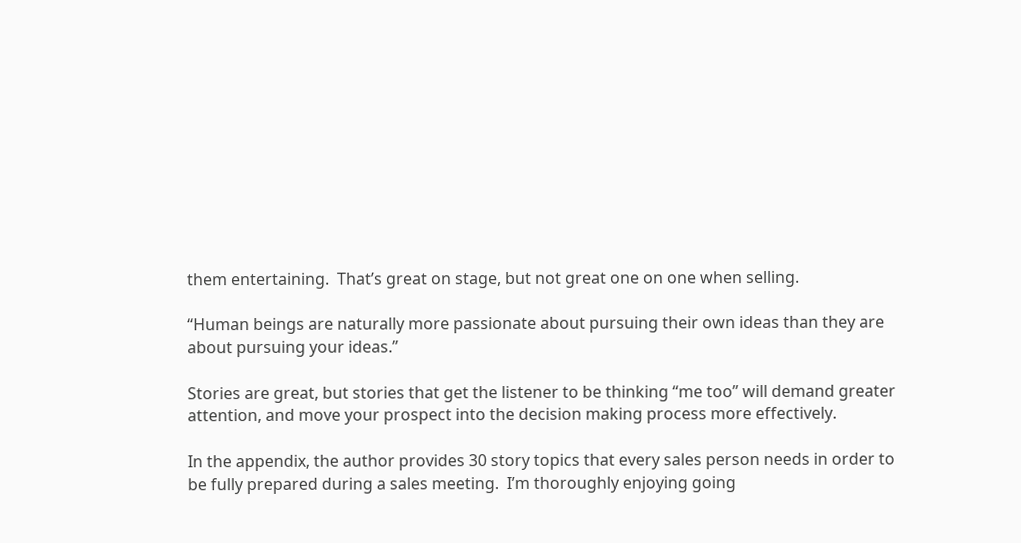them entertaining.  That’s great on stage, but not great one on one when selling.

“Human beings are naturally more passionate about pursuing their own ideas than they are about pursuing your ideas.”

Stories are great, but stories that get the listener to be thinking “me too” will demand greater attention, and move your prospect into the decision making process more effectively.

In the appendix, the author provides 30 story topics that every sales person needs in order to be fully prepared during a sales meeting.  I’m thoroughly enjoying going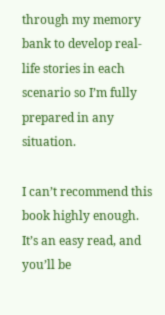through my memory bank to develop real-life stories in each scenario so I’m fully prepared in any situation.

I can’t recommend this book highly enough.  It’s an easy read, and you’ll be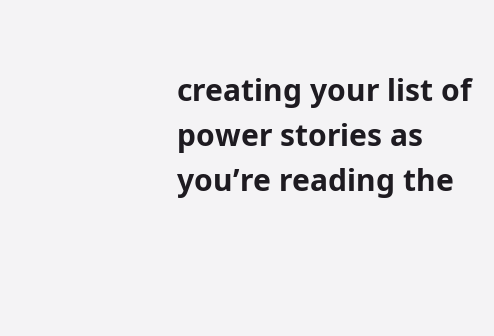creating your list of power stories as you’re reading the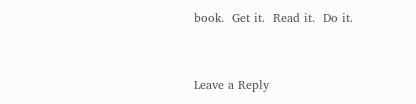book.  Get it.  Read it.  Do it.


Leave a Reply